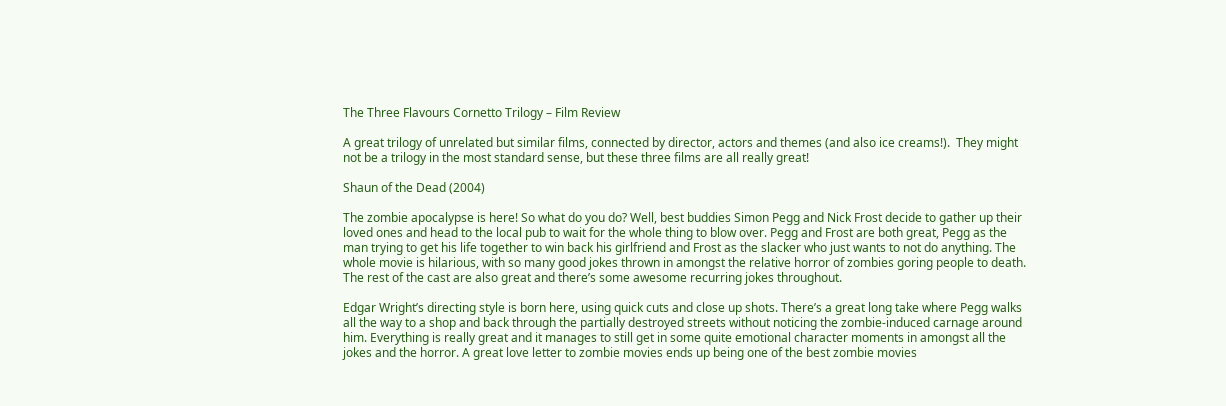The Three Flavours Cornetto Trilogy – Film Review

A great trilogy of unrelated but similar films, connected by director, actors and themes (and also ice creams!).  They might not be a trilogy in the most standard sense, but these three films are all really great!

Shaun of the Dead (2004)

The zombie apocalypse is here! So what do you do? Well, best buddies Simon Pegg and Nick Frost decide to gather up their loved ones and head to the local pub to wait for the whole thing to blow over. Pegg and Frost are both great, Pegg as the man trying to get his life together to win back his girlfriend and Frost as the slacker who just wants to not do anything. The whole movie is hilarious, with so many good jokes thrown in amongst the relative horror of zombies goring people to death. The rest of the cast are also great and there’s some awesome recurring jokes throughout.

Edgar Wright’s directing style is born here, using quick cuts and close up shots. There’s a great long take where Pegg walks all the way to a shop and back through the partially destroyed streets without noticing the zombie-induced carnage around him. Everything is really great and it manages to still get in some quite emotional character moments in amongst all the jokes and the horror. A great love letter to zombie movies ends up being one of the best zombie movies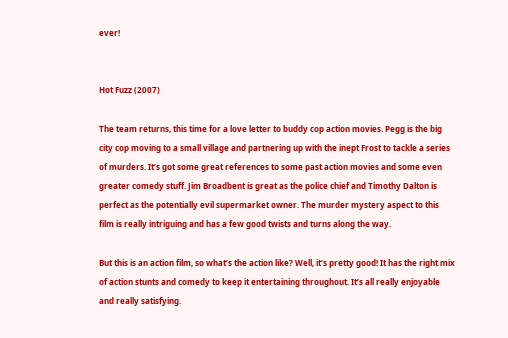ever!


Hot Fuzz (2007)

The team returns, this time for a love letter to buddy cop action movies. Pegg is the big city cop moving to a small village and partnering up with the inept Frost to tackle a series of murders. It’s got some great references to some past action movies and some even greater comedy stuff. Jim Broadbent is great as the police chief and Timothy Dalton is perfect as the potentially evil supermarket owner. The murder mystery aspect to this film is really intriguing and has a few good twists and turns along the way.

But this is an action film, so what’s the action like? Well, it’s pretty good! It has the right mix of action stunts and comedy to keep it entertaining throughout. It’s all really enjoyable and really satisfying.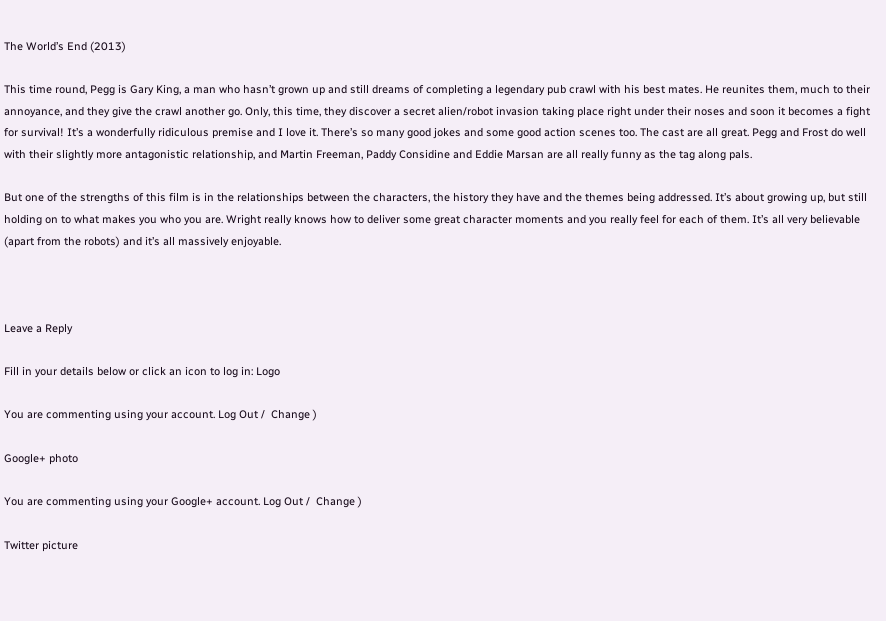The World’s End (2013)

This time round, Pegg is Gary King, a man who hasn’t grown up and still dreams of completing a legendary pub crawl with his best mates. He reunites them, much to their annoyance, and they give the crawl another go. Only, this time, they discover a secret alien/robot invasion taking place right under their noses and soon it becomes a fight for survival! It’s a wonderfully ridiculous premise and I love it. There’s so many good jokes and some good action scenes too. The cast are all great. Pegg and Frost do well with their slightly more antagonistic relationship, and Martin Freeman, Paddy Considine and Eddie Marsan are all really funny as the tag along pals.

But one of the strengths of this film is in the relationships between the characters, the history they have and the themes being addressed. It’s about growing up, but still holding on to what makes you who you are. Wright really knows how to deliver some great character moments and you really feel for each of them. It’s all very believable (apart from the robots) and it’s all massively enjoyable.



Leave a Reply

Fill in your details below or click an icon to log in: Logo

You are commenting using your account. Log Out /  Change )

Google+ photo

You are commenting using your Google+ account. Log Out /  Change )

Twitter picture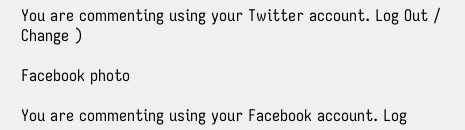You are commenting using your Twitter account. Log Out /  Change )

Facebook photo

You are commenting using your Facebook account. Log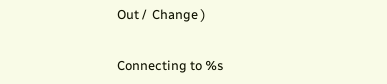Out /  Change )


Connecting to %s